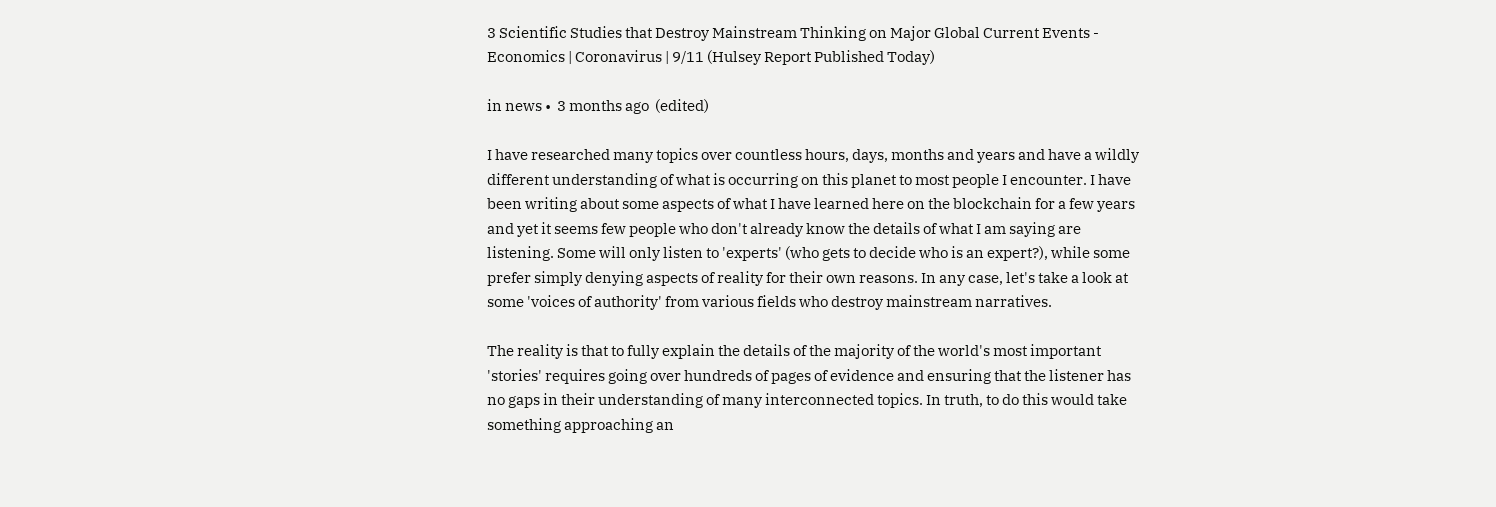3 Scientific Studies that Destroy Mainstream Thinking on Major Global Current Events - Economics | Coronavirus | 9/11 (Hulsey Report Published Today)

in news •  3 months ago  (edited)

I have researched many topics over countless hours, days, months and years and have a wildly different understanding of what is occurring on this planet to most people I encounter. I have been writing about some aspects of what I have learned here on the blockchain for a few years and yet it seems few people who don't already know the details of what I am saying are listening. Some will only listen to 'experts' (who gets to decide who is an expert?), while some prefer simply denying aspects of reality for their own reasons. In any case, let's take a look at some 'voices of authority' from various fields who destroy mainstream narratives.

The reality is that to fully explain the details of the majority of the world's most important 'stories' requires going over hundreds of pages of evidence and ensuring that the listener has no gaps in their understanding of many interconnected topics. In truth, to do this would take something approaching an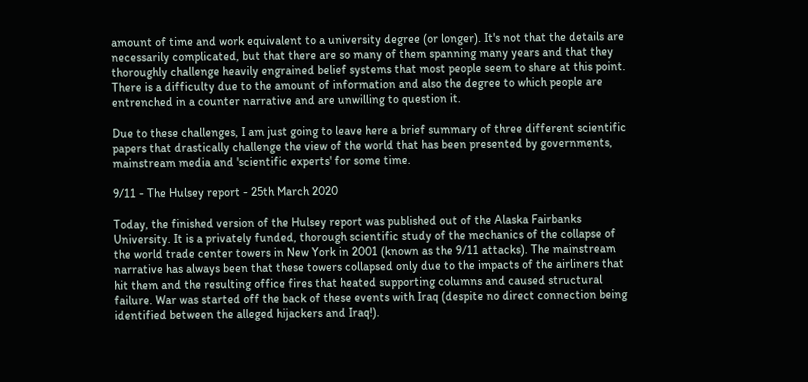amount of time and work equivalent to a university degree (or longer). It's not that the details are necessarily complicated, but that there are so many of them spanning many years and that they thoroughly challenge heavily engrained belief systems that most people seem to share at this point. There is a difficulty due to the amount of information and also the degree to which people are entrenched in a counter narrative and are unwilling to question it.

Due to these challenges, I am just going to leave here a brief summary of three different scientific papers that drastically challenge the view of the world that has been presented by governments, mainstream media and 'scientific experts' for some time.

9/11 - The Hulsey report - 25th March 2020

Today, the finished version of the Hulsey report was published out of the Alaska Fairbanks University. It is a privately funded, thorough scientific study of the mechanics of the collapse of the world trade center towers in New York in 2001 (known as the 9/11 attacks). The mainstream narrative has always been that these towers collapsed only due to the impacts of the airliners that hit them and the resulting office fires that heated supporting columns and caused structural failure. War was started off the back of these events with Iraq (despite no direct connection being identified between the alleged hijackers and Iraq!).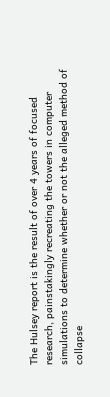The Hulsey report is the result of over 4 years of focused research, painstakingly recreating the towers in computer simulations to determine whether or not the alleged method of collapse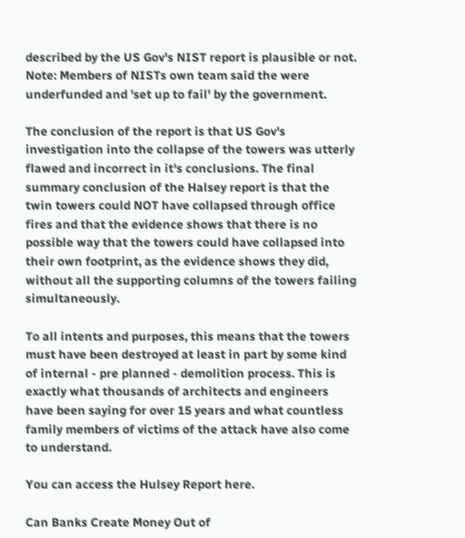described by the US Gov's NIST report is plausible or not. Note: Members of NISTs own team said the were underfunded and 'set up to fail' by the government.

The conclusion of the report is that US Gov's investigation into the collapse of the towers was utterly flawed and incorrect in it's conclusions. The final summary conclusion of the Halsey report is that the twin towers could NOT have collapsed through office fires and that the evidence shows that there is no possible way that the towers could have collapsed into their own footprint, as the evidence shows they did, without all the supporting columns of the towers failing simultaneously.

To all intents and purposes, this means that the towers must have been destroyed at least in part by some kind of internal - pre planned - demolition process. This is exactly what thousands of architects and engineers have been saying for over 15 years and what countless family members of victims of the attack have also come to understand.

You can access the Hulsey Report here.

Can Banks Create Money Out of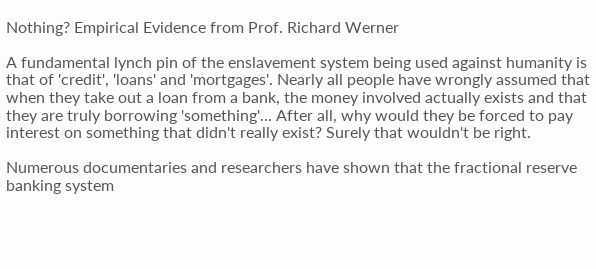Nothing? Empirical Evidence from Prof. Richard Werner

A fundamental lynch pin of the enslavement system being used against humanity is that of 'credit', 'loans' and 'mortgages'. Nearly all people have wrongly assumed that when they take out a loan from a bank, the money involved actually exists and that they are truly borrowing 'something'... After all, why would they be forced to pay interest on something that didn't really exist? Surely that wouldn't be right.

Numerous documentaries and researchers have shown that the fractional reserve banking system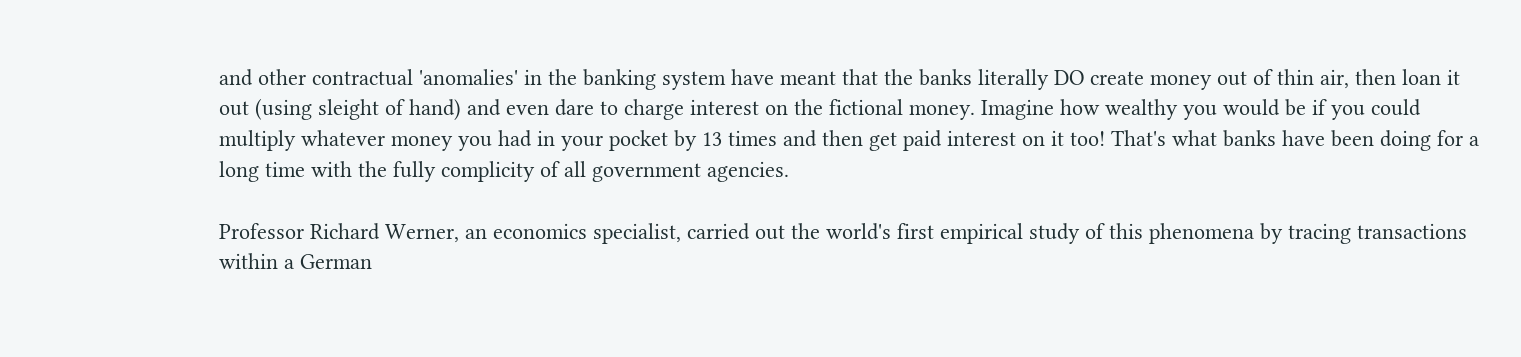and other contractual 'anomalies' in the banking system have meant that the banks literally DO create money out of thin air, then loan it out (using sleight of hand) and even dare to charge interest on the fictional money. Imagine how wealthy you would be if you could multiply whatever money you had in your pocket by 13 times and then get paid interest on it too! That's what banks have been doing for a long time with the fully complicity of all government agencies.

Professor Richard Werner, an economics specialist, carried out the world's first empirical study of this phenomena by tracing transactions within a German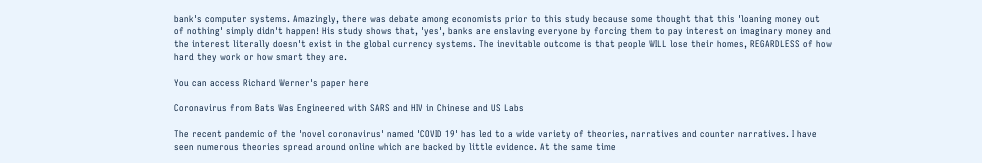bank's computer systems. Amazingly, there was debate among economists prior to this study because some thought that this 'loaning money out of nothing' simply didn't happen! His study shows that, 'yes', banks are enslaving everyone by forcing them to pay interest on imaginary money and the interest literally doesn't exist in the global currency systems. The inevitable outcome is that people WILL lose their homes, REGARDLESS of how hard they work or how smart they are.

You can access Richard Werner's paper here

Coronavirus from Bats Was Engineered with SARS and HIV in Chinese and US Labs

The recent pandemic of the 'novel coronavirus' named 'COVID 19' has led to a wide variety of theories, narratives and counter narratives. I have seen numerous theories spread around online which are backed by little evidence. At the same time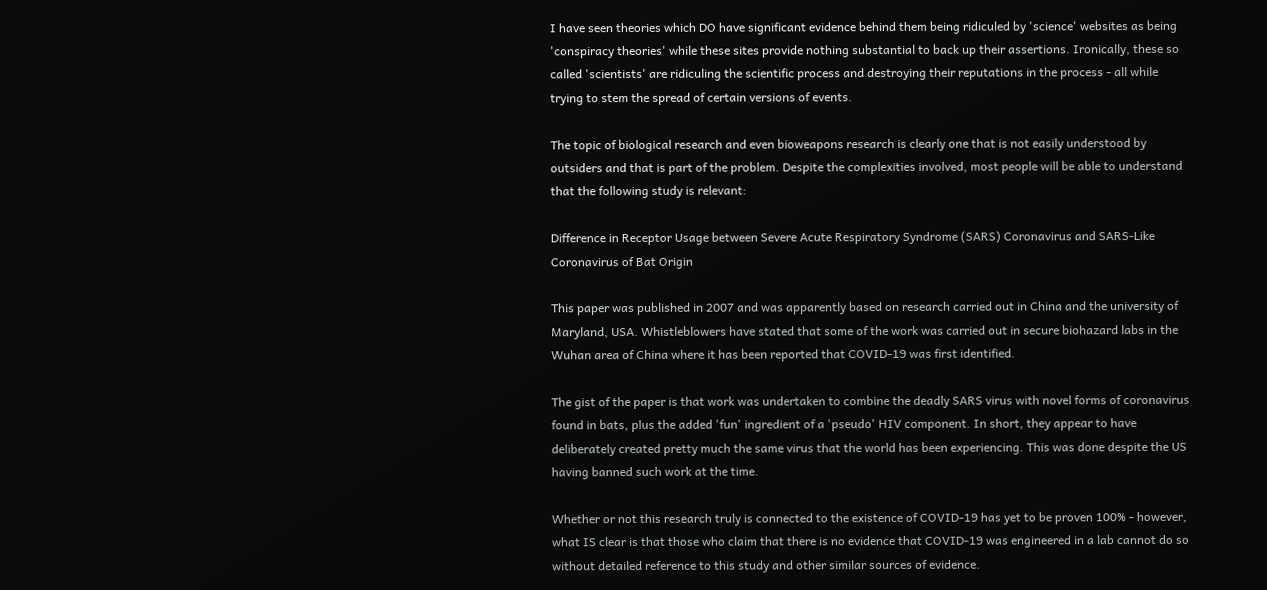I have seen theories which DO have significant evidence behind them being ridiculed by 'science' websites as being 'conspiracy theories' while these sites provide nothing substantial to back up their assertions. Ironically, these so called 'scientists' are ridiculing the scientific process and destroying their reputations in the process - all while trying to stem the spread of certain versions of events.

The topic of biological research and even bioweapons research is clearly one that is not easily understood by outsiders and that is part of the problem. Despite the complexities involved, most people will be able to understand that the following study is relevant:

Difference in Receptor Usage between Severe Acute Respiratory Syndrome (SARS) Coronavirus and SARS-Like Coronavirus of Bat Origin

This paper was published in 2007 and was apparently based on research carried out in China and the university of Maryland, USA. Whistleblowers have stated that some of the work was carried out in secure biohazard labs in the Wuhan area of China where it has been reported that COVID-19 was first identified.

The gist of the paper is that work was undertaken to combine the deadly SARS virus with novel forms of coronavirus found in bats, plus the added 'fun' ingredient of a 'pseudo' HIV component. In short, they appear to have deliberately created pretty much the same virus that the world has been experiencing. This was done despite the US having banned such work at the time.

Whether or not this research truly is connected to the existence of COVID-19 has yet to be proven 100% - however, what IS clear is that those who claim that there is no evidence that COVID-19 was engineered in a lab cannot do so without detailed reference to this study and other similar sources of evidence.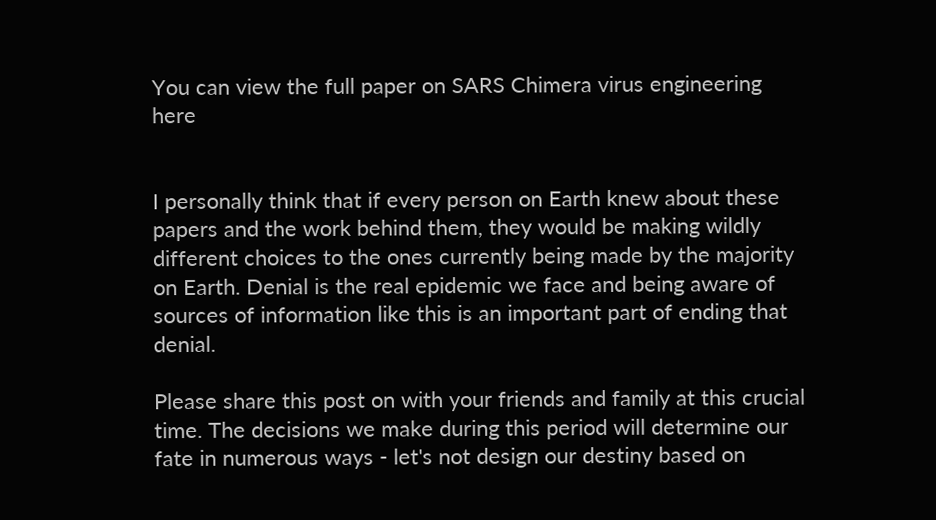You can view the full paper on SARS Chimera virus engineering here


I personally think that if every person on Earth knew about these papers and the work behind them, they would be making wildly different choices to the ones currently being made by the majority on Earth. Denial is the real epidemic we face and being aware of sources of information like this is an important part of ending that denial.

Please share this post on with your friends and family at this crucial time. The decisions we make during this period will determine our fate in numerous ways - let's not design our destiny based on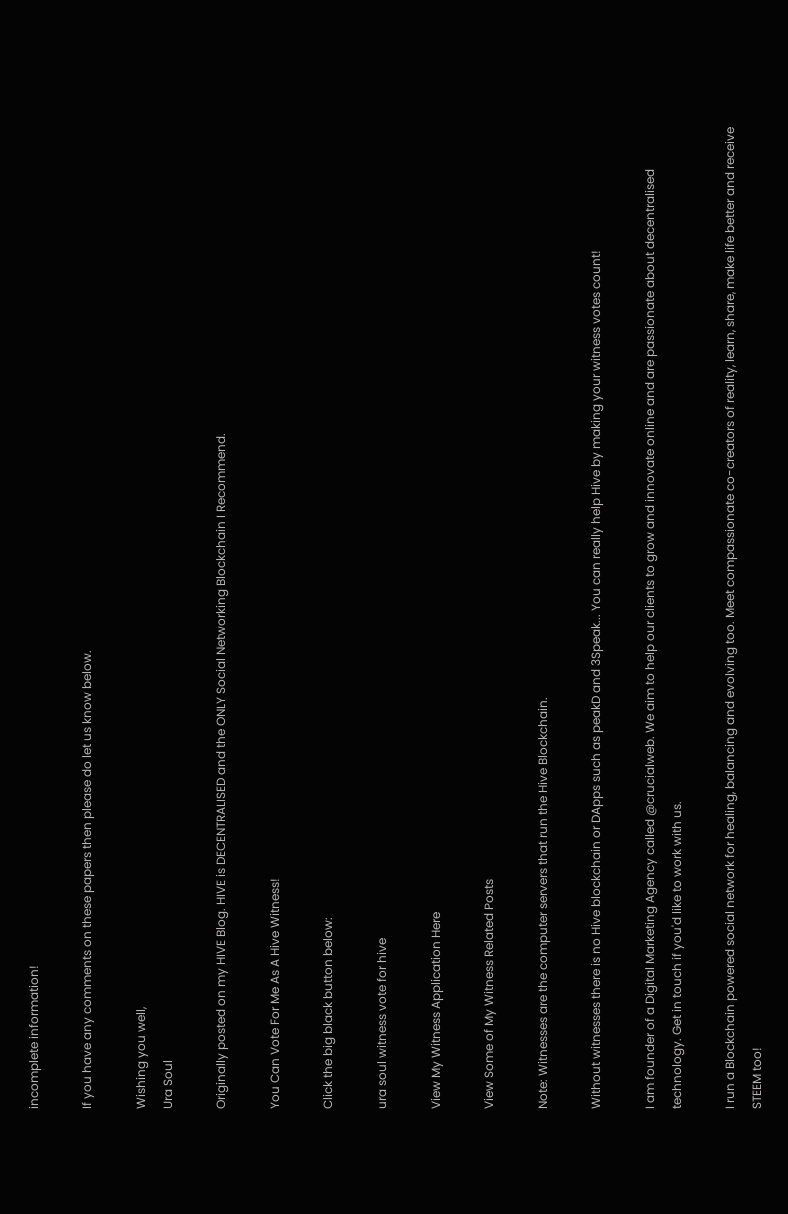incomplete information!

If you have any comments on these papers then please do let us know below.

Wishing you well,
Ura Soul

Originally posted on my HIVE Blog. HIVE is DECENTRALISED and the ONLY Social Networking Blockchain I Recommend.

You Can Vote For Me As A Hive Witness!

Click the big black button below:

ura soul witness vote for hive

View My Witness Application Here

View Some of My Witness Related Posts

Note: Witnesses are the computer servers that run the Hive Blockchain.

Without witnesses there is no Hive blockchain or DApps such as peakD and 3Speak... You can really help Hive by making your witness votes count!

I am founder of a Digital Marketing Agency called @crucialweb. We aim to help our clients to grow and innovate online and are passionate about decentralised technology. Get in touch if you'd like to work with us.

I run a Blockchain powered social network for healing, balancing and evolving too. Meet compassionate co-creators of reality, learn, share, make life better and receive STEEM too!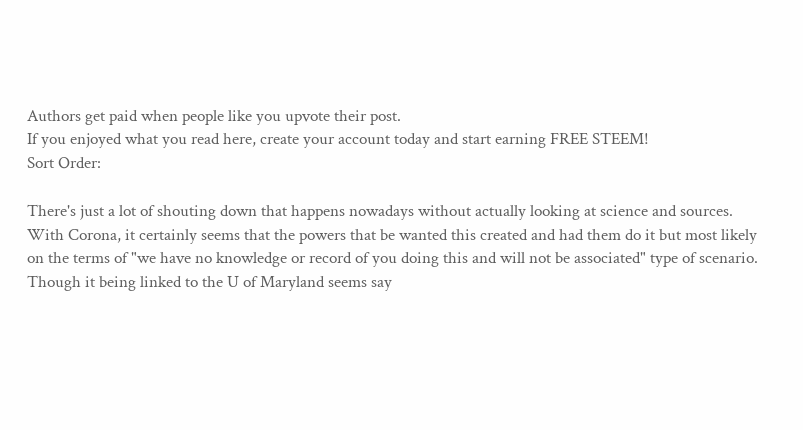Authors get paid when people like you upvote their post.
If you enjoyed what you read here, create your account today and start earning FREE STEEM!
Sort Order:

There's just a lot of shouting down that happens nowadays without actually looking at science and sources. With Corona, it certainly seems that the powers that be wanted this created and had them do it but most likely on the terms of "we have no knowledge or record of you doing this and will not be associated" type of scenario. Though it being linked to the U of Maryland seems say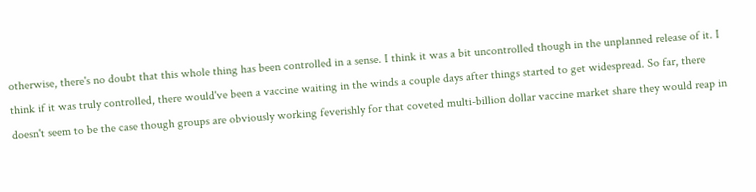otherwise, there's no doubt that this whole thing has been controlled in a sense. I think it was a bit uncontrolled though in the unplanned release of it. I think if it was truly controlled, there would've been a vaccine waiting in the winds a couple days after things started to get widespread. So far, there doesn't seem to be the case though groups are obviously working feverishly for that coveted multi-billion dollar vaccine market share they would reap in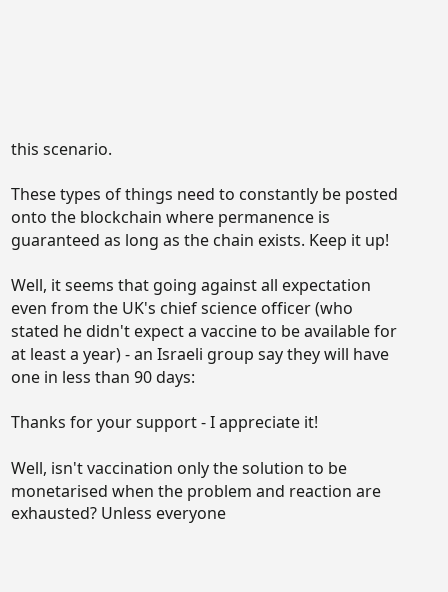this scenario.

These types of things need to constantly be posted onto the blockchain where permanence is guaranteed as long as the chain exists. Keep it up!

Well, it seems that going against all expectation even from the UK's chief science officer (who stated he didn't expect a vaccine to be available for at least a year) - an Israeli group say they will have one in less than 90 days:

Thanks for your support - I appreciate it!

Well, isn't vaccination only the solution to be monetarised when the problem and reaction are exhausted? Unless everyone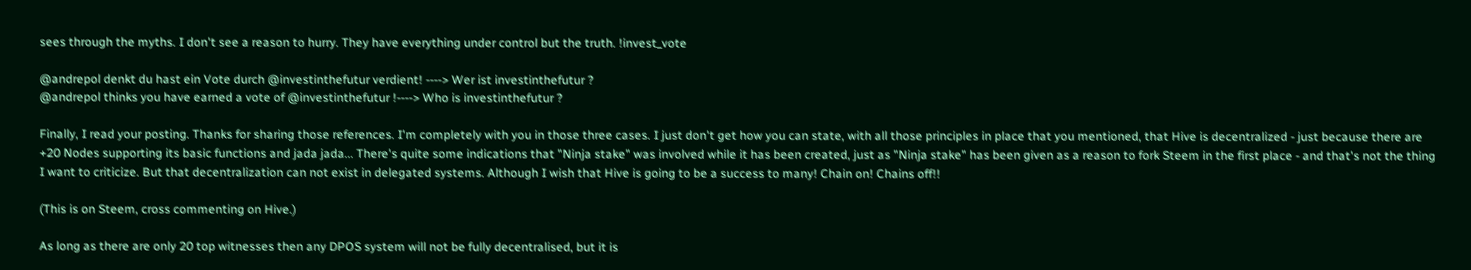sees through the myths. I don't see a reason to hurry. They have everything under control but the truth. !invest_vote

@andrepol denkt du hast ein Vote durch @investinthefutur verdient! ----> Wer ist investinthefutur ?
@andrepol thinks you have earned a vote of @investinthefutur !----> Who is investinthefutur ?

Finally, I read your posting. Thanks for sharing those references. I'm completely with you in those three cases. I just don't get how you can state, with all those principles in place that you mentioned, that Hive is decentralized - just because there are +20 Nodes supporting its basic functions and jada jada... There's quite some indications that "Ninja stake" was involved while it has been created, just as "Ninja stake" has been given as a reason to fork Steem in the first place - and that's not the thing I want to criticize. But that decentralization can not exist in delegated systems. Although I wish that Hive is going to be a success to many! Chain on! Chains off!!

(This is on Steem, cross commenting on Hive.)

As long as there are only 20 top witnesses then any DPOS system will not be fully decentralised, but it is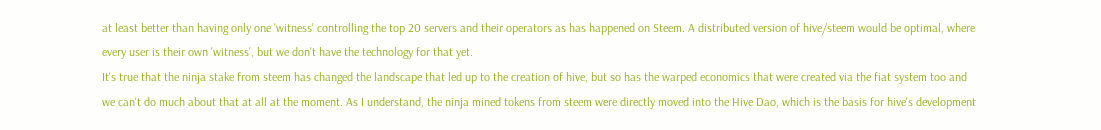at least better than having only one 'witness' controlling the top 20 servers and their operators as has happened on Steem. A distributed version of hive/steem would be optimal, where every user is their own 'witness', but we don't have the technology for that yet.
It's true that the ninja stake from steem has changed the landscape that led up to the creation of hive, but so has the warped economics that were created via the fiat system too and we can't do much about that at all at the moment. As I understand, the ninja mined tokens from steem were directly moved into the Hive Dao, which is the basis for hive's development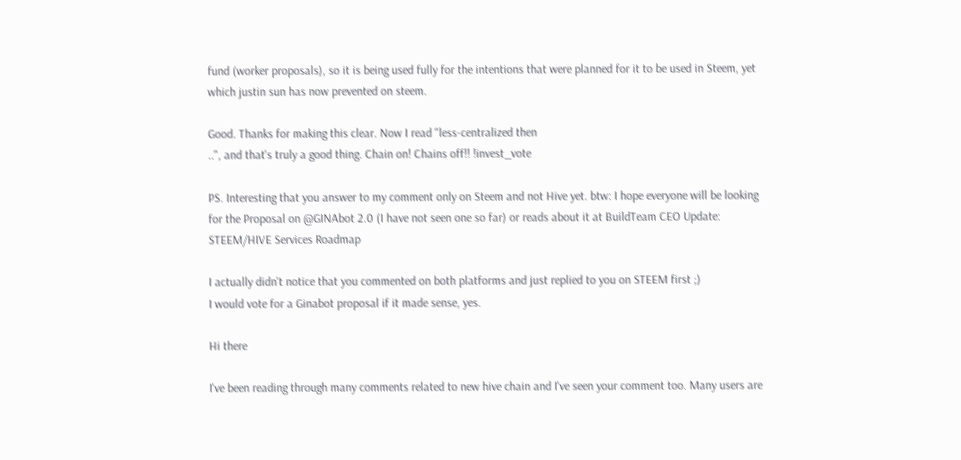fund (worker proposals), so it is being used fully for the intentions that were planned for it to be used in Steem, yet which justin sun has now prevented on steem.

Good. Thanks for making this clear. Now I read "less-centralized then
..", and that's truly a good thing. Chain on! Chains off!! !invest_vote

PS. Interesting that you answer to my comment only on Steem and not Hive yet. btw: I hope everyone will be looking for the Proposal on @GINAbot 2.0 (I have not seen one so far) or reads about it at BuildTeam CEO Update: STEEM/HIVE Services Roadmap

I actually didn't notice that you commented on both platforms and just replied to you on STEEM first ;)
I would vote for a Ginabot proposal if it made sense, yes.

Hi there

I've been reading through many comments related to new hive chain and I've seen your comment too. Many users are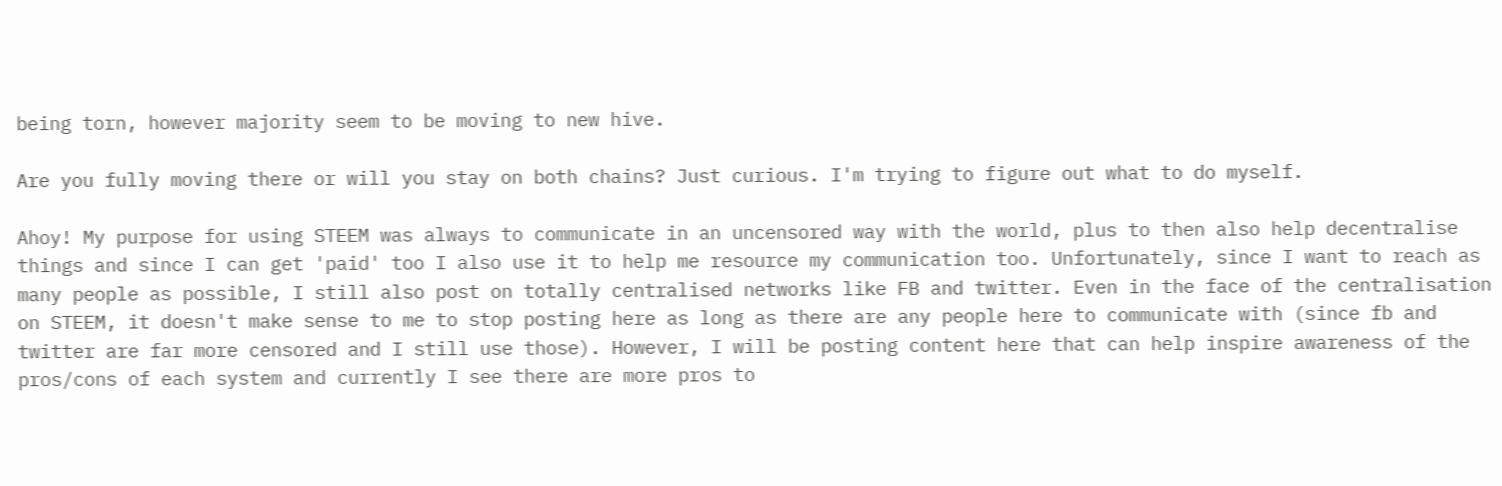being torn, however majority seem to be moving to new hive.

Are you fully moving there or will you stay on both chains? Just curious. I'm trying to figure out what to do myself.

Ahoy! My purpose for using STEEM was always to communicate in an uncensored way with the world, plus to then also help decentralise things and since I can get 'paid' too I also use it to help me resource my communication too. Unfortunately, since I want to reach as many people as possible, I still also post on totally centralised networks like FB and twitter. Even in the face of the centralisation on STEEM, it doesn't make sense to me to stop posting here as long as there are any people here to communicate with (since fb and twitter are far more censored and I still use those). However, I will be posting content here that can help inspire awareness of the pros/cons of each system and currently I see there are more pros to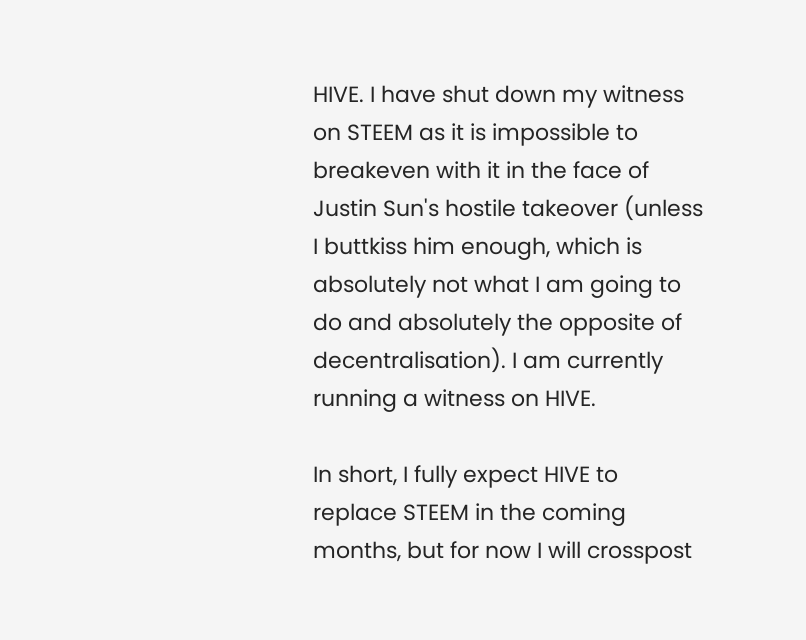HIVE. I have shut down my witness on STEEM as it is impossible to breakeven with it in the face of Justin Sun's hostile takeover (unless I buttkiss him enough, which is absolutely not what I am going to do and absolutely the opposite of decentralisation). I am currently running a witness on HIVE.

In short, I fully expect HIVE to replace STEEM in the coming months, but for now I will crosspost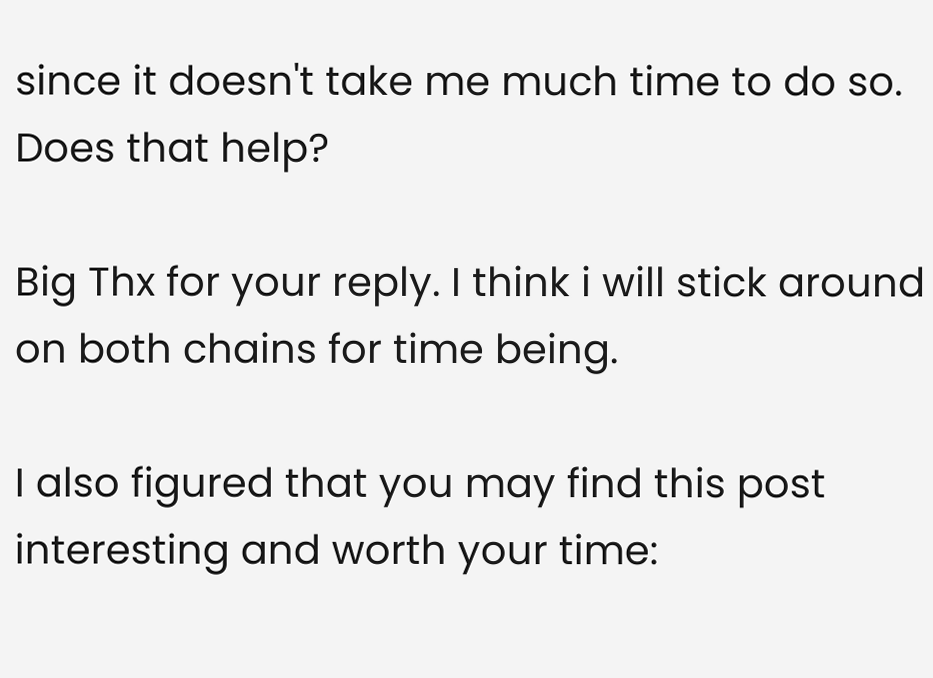since it doesn't take me much time to do so. Does that help?

Big Thx for your reply. I think i will stick around on both chains for time being.

I also figured that you may find this post interesting and worth your time: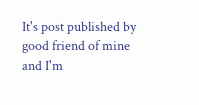It's post published by good friend of mine and I'm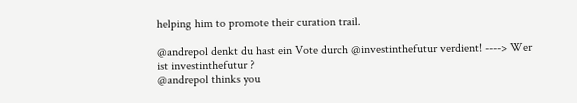helping him to promote their curation trail.

@andrepol denkt du hast ein Vote durch @investinthefutur verdient! ----> Wer ist investinthefutur ?
@andrepol thinks you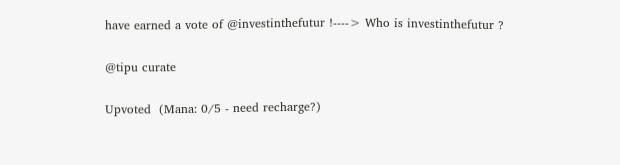have earned a vote of @investinthefutur !----> Who is investinthefutur ?

@tipu curate

Upvoted  (Mana: 0/5 - need recharge?)